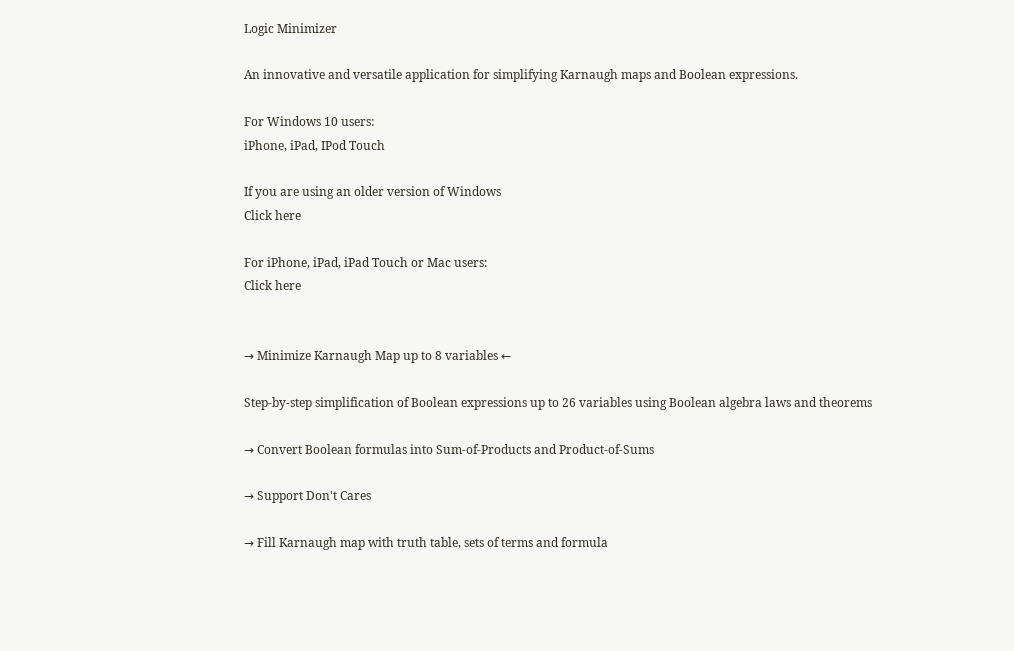Logic Minimizer

An innovative and versatile application for simplifying Karnaugh maps and Boolean expressions.

For Windows 10 users:
iPhone, iPad, IPod Touch

If you are using an older version of Windows
Click here

For iPhone, iPad, iPad Touch or Mac users:
Click here


→ Minimize Karnaugh Map up to 8 variables ←

Step-by-step simplification of Boolean expressions up to 26 variables using Boolean algebra laws and theorems

→ Convert Boolean formulas into Sum-of-Products and Product-of-Sums

→ Support Don't Cares

→ Fill Karnaugh map with truth table, sets of terms and formula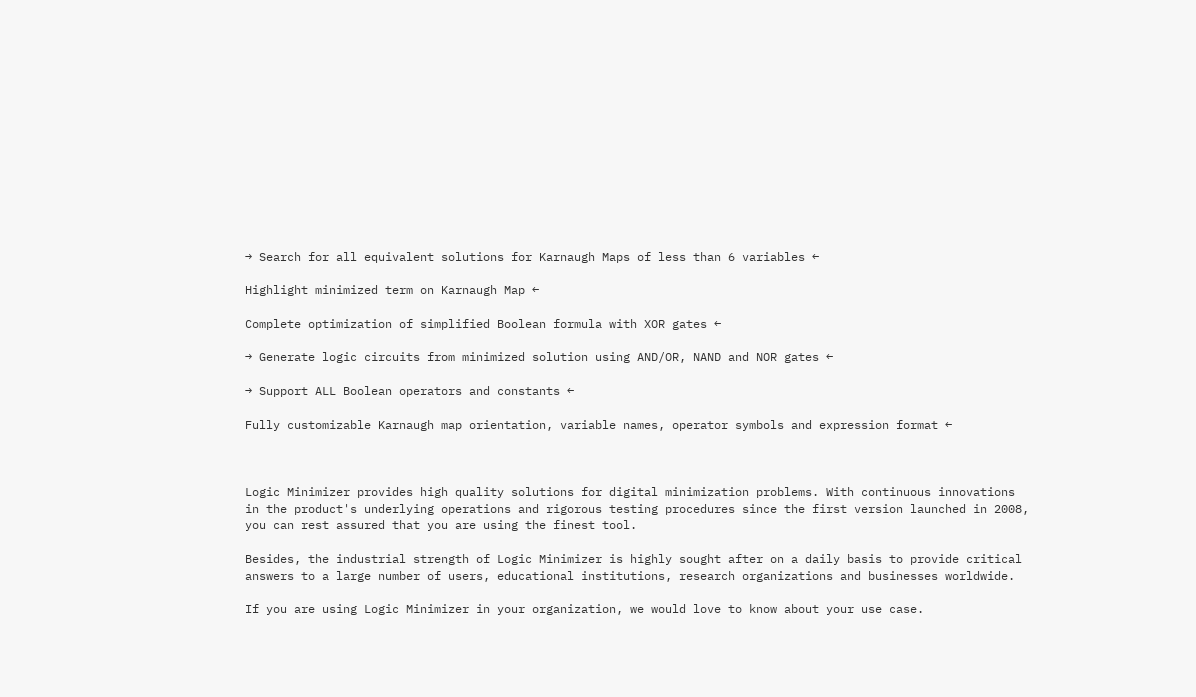→ Search for all equivalent solutions for Karnaugh Maps of less than 6 variables ←

Highlight minimized term on Karnaugh Map ←

Complete optimization of simplified Boolean formula with XOR gates ←

→ Generate logic circuits from minimized solution using AND/OR, NAND and NOR gates ←

→ Support ALL Boolean operators and constants ←

Fully customizable Karnaugh map orientation, variable names, operator symbols and expression format ←



Logic Minimizer provides high quality solutions for digital minimization problems. With continuous innovations in the product's underlying operations and rigorous testing procedures since the first version launched in 2008, you can rest assured that you are using the finest tool.

Besides, the industrial strength of Logic Minimizer is highly sought after on a daily basis to provide critical answers to a large number of users, educational institutions, research organizations and businesses worldwide.

If you are using Logic Minimizer in your organization, we would love to know about your use case.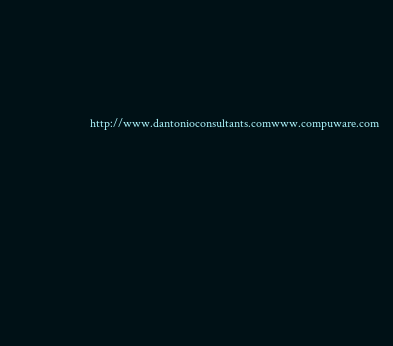http://www.dantonioconsultants.comwww.compuware.com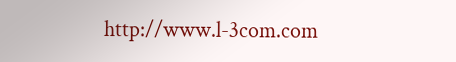http://www.l-3com.com